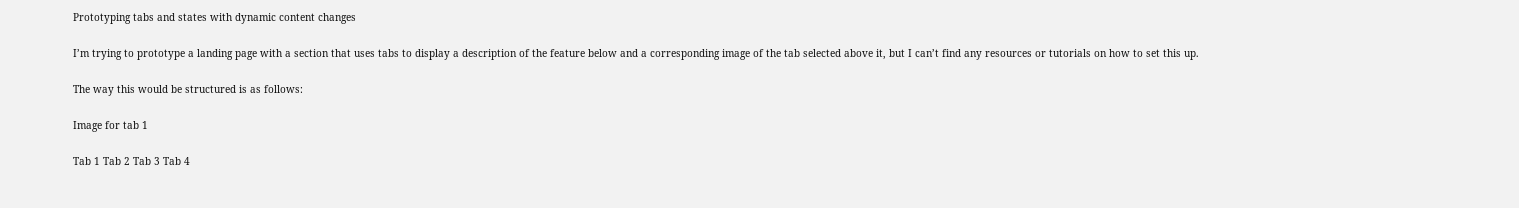Prototyping tabs and states with dynamic content changes

I’m trying to prototype a landing page with a section that uses tabs to display a description of the feature below and a corresponding image of the tab selected above it, but I can’t find any resources or tutorials on how to set this up.

The way this would be structured is as follows:

Image for tab 1

Tab 1 Tab 2 Tab 3 Tab 4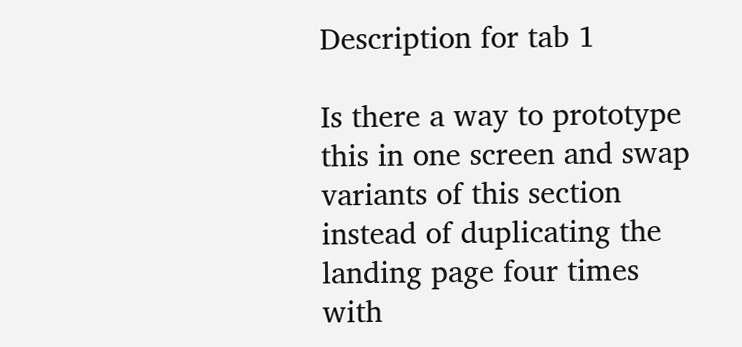Description for tab 1

Is there a way to prototype this in one screen and swap variants of this section instead of duplicating the landing page four times with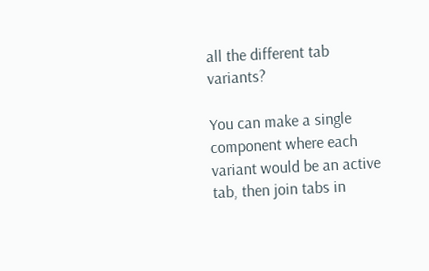all the different tab variants?

You can make a single component where each variant would be an active tab, then join tabs in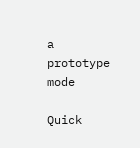a prototype mode

Quick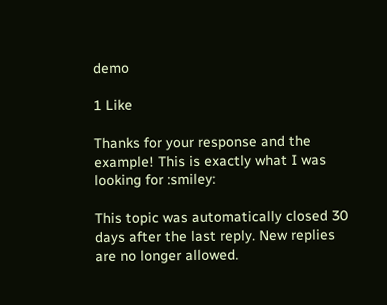demo

1 Like

Thanks for your response and the example! This is exactly what I was looking for :smiley:

This topic was automatically closed 30 days after the last reply. New replies are no longer allowed.